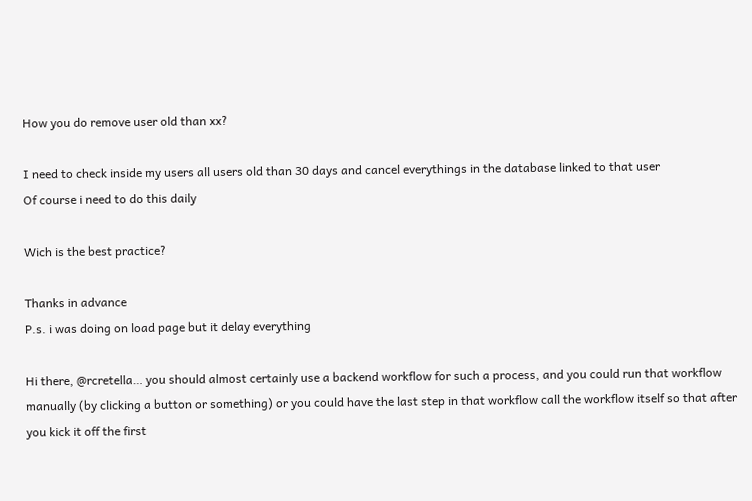How you do remove user old than xx?

I need to check inside my users all users old than 30 days and cancel everythings in the database linked to that user
Of course i need to do this daily

Wich is the best practice?

Thanks in advance
P.s. i was doing on load page but it delay everything

Hi there, @rcretella… you should almost certainly use a backend workflow for such a process, and you could run that workflow manually (by clicking a button or something) or you could have the last step in that workflow call the workflow itself so that after you kick it off the first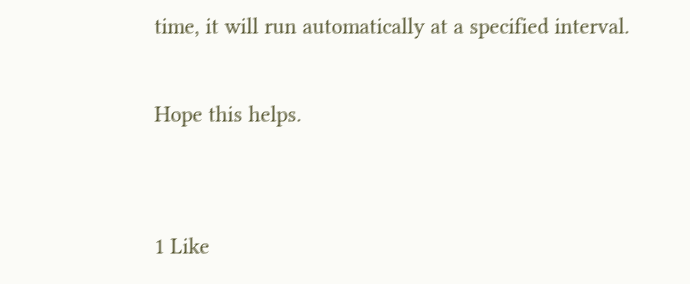time, it will run automatically at a specified interval.

Hope this helps.


1 Like